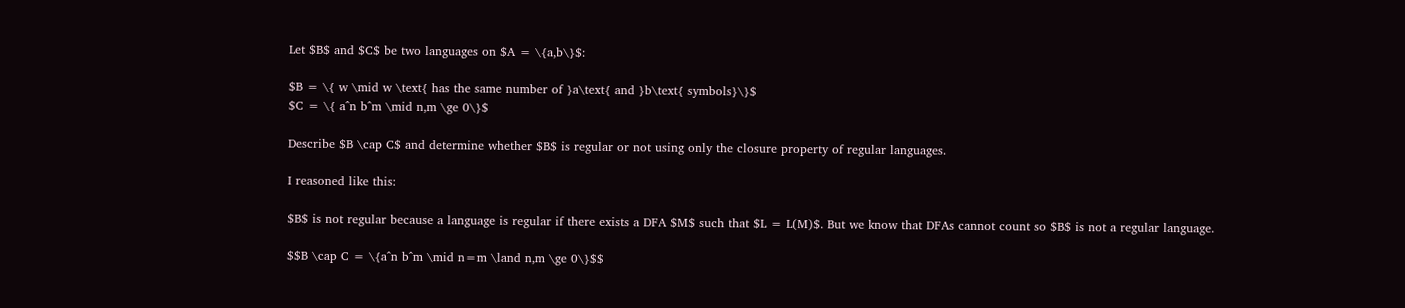Let $B$ and $C$ be two languages on $A = \{a,b\}$:

$B = \{ w \mid w \text{ has the same number of }a\text{ and }b\text{ symbols}\}$
$C = \{ a^n b^m \mid n,m \ge 0\}$

Describe $B \cap C$ and determine whether $B$ is regular or not using only the closure property of regular languages.

I reasoned like this:

$B$ is not regular because a language is regular if there exists a DFA $M$ such that $L = L(M)$. But we know that DFAs cannot count so $B$ is not a regular language.

$$B \cap C = \{a^n b^m \mid n=m \land n,m \ge 0\}$$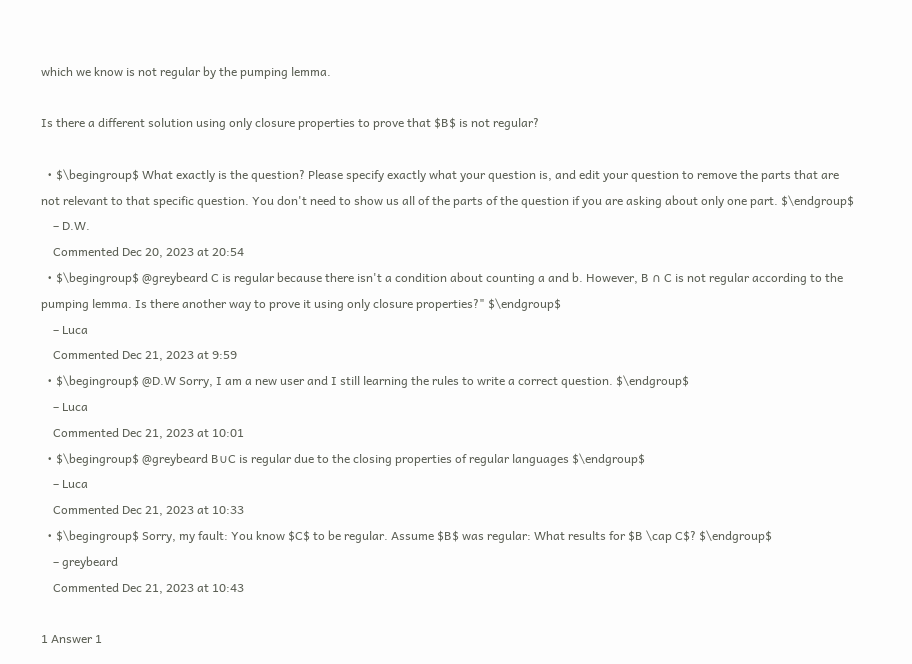which we know is not regular by the pumping lemma.

Is there a different solution using only closure properties to prove that $B$ is not regular?

  • $\begingroup$ What exactly is the question? Please specify exactly what your question is, and edit your question to remove the parts that are not relevant to that specific question. You don't need to show us all of the parts of the question if you are asking about only one part. $\endgroup$
    – D.W.
    Commented Dec 20, 2023 at 20:54
  • $\begingroup$ @greybeard C is regular because there isn't a condition about counting a and b. However, B ∩ C is not regular according to the pumping lemma. Is there another way to prove it using only closure properties?" $\endgroup$
    – Luca
    Commented Dec 21, 2023 at 9:59
  • $\begingroup$ @D.W Sorry, I am a new user and I still learning the rules to write a correct question. $\endgroup$
    – Luca
    Commented Dec 21, 2023 at 10:01
  • $\begingroup$ @greybeard B∪C is regular due to the closing properties of regular languages $\endgroup$
    – Luca
    Commented Dec 21, 2023 at 10:33
  • $\begingroup$ Sorry, my fault: You know $C$ to be regular. Assume $B$ was regular: What results for $B \cap C$? $\endgroup$
    – greybeard
    Commented Dec 21, 2023 at 10:43

1 Answer 1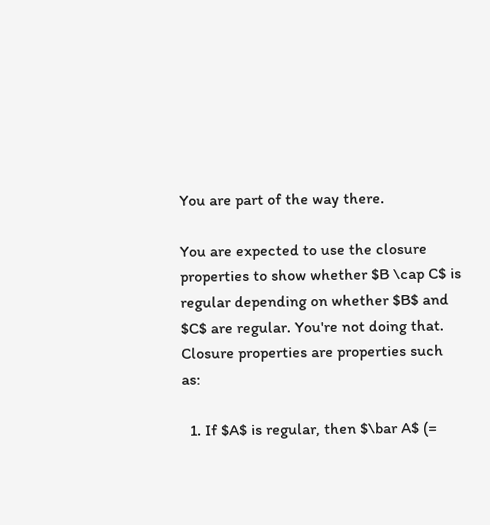You are part of the way there.

You are expected to use the closure properties to show whether $B \cap C$ is regular depending on whether $B$ and $C$ are regular. You're not doing that. Closure properties are properties such as:

  1. If $A$ is regular, then $\bar A$ (=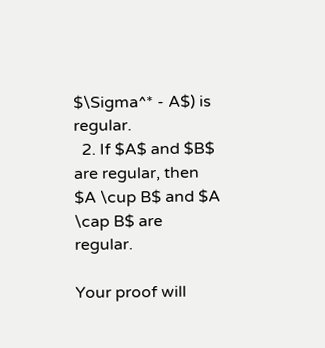$\Sigma^* - A$) is regular.
  2. If $A$ and $B$ are regular, then $A \cup B$ and $A \cap B$ are regular.

Your proof will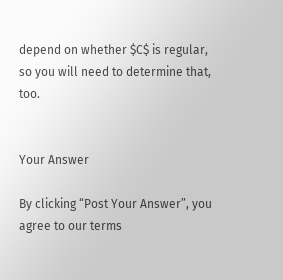depend on whether $C$ is regular, so you will need to determine that, too.


Your Answer

By clicking “Post Your Answer”, you agree to our terms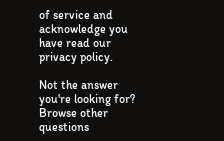of service and acknowledge you have read our privacy policy.

Not the answer you're looking for? Browse other questions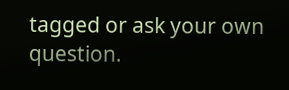tagged or ask your own question.